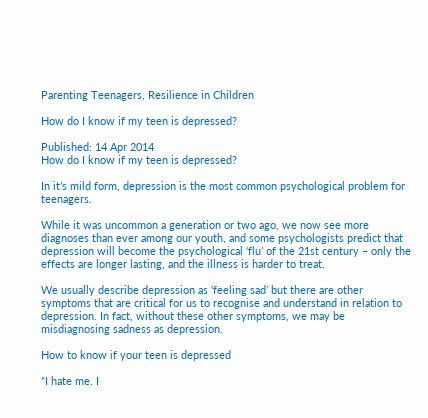Parenting Teenagers, Resilience in Children

How do I know if my teen is depressed?

Published: 14 Apr 2014
How do I know if my teen is depressed?

In it’s mild form, depression is the most common psychological problem for teenagers.

While it was uncommon a generation or two ago, we now see more diagnoses than ever among our youth, and some psychologists predict that depression will become the psychological ‘flu’ of the 21st century – only the effects are longer lasting, and the illness is harder to treat.

We usually describe depression as ‘feeling sad’ but there are other symptoms that are critical for us to recognise and understand in relation to depression. In fact, without these other symptoms, we may be misdiagnosing sadness as depression.

How to know if your teen is depressed

“I hate me. I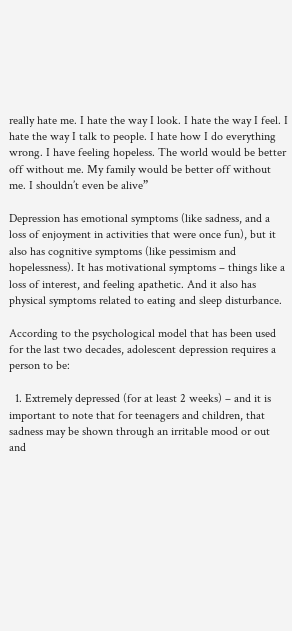really hate me. I hate the way I look. I hate the way I feel. I hate the way I talk to people. I hate how I do everything wrong. I have feeling hopeless. The world would be better off without me. My family would be better off without me. I shouldn’t even be alive”

Depression has emotional symptoms (like sadness, and a loss of enjoyment in activities that were once fun), but it also has cognitive symptoms (like pessimism and hopelessness). It has motivational symptoms – things like a loss of interest, and feeling apathetic. And it also has physical symptoms related to eating and sleep disturbance.

According to the psychological model that has been used for the last two decades, adolescent depression requires a person to be:

  1. Extremely depressed (for at least 2 weeks) – and it is important to note that for teenagers and children, that sadness may be shown through an irritable mood or out and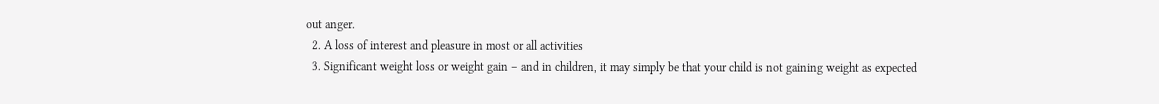out anger.
  2. A loss of interest and pleasure in most or all activities
  3. Significant weight loss or weight gain – and in children, it may simply be that your child is not gaining weight as expected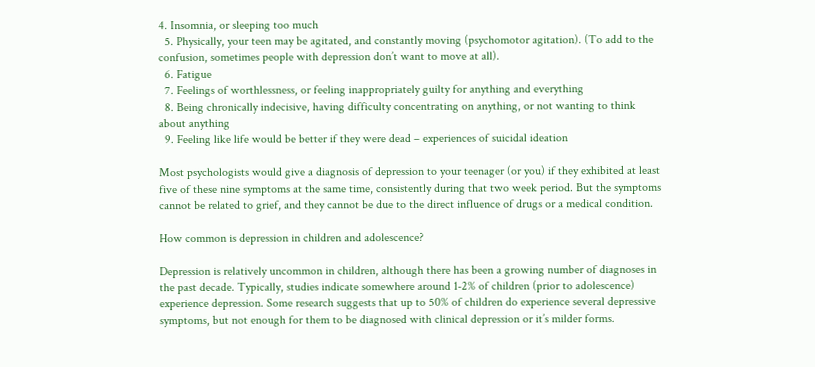4. Insomnia, or sleeping too much
  5. Physically, your teen may be agitated, and constantly moving (psychomotor agitation). (To add to the confusion, sometimes people with depression don’t want to move at all).
  6. Fatigue
  7. Feelings of worthlessness, or feeling inappropriately guilty for anything and everything
  8. Being chronically indecisive, having difficulty concentrating on anything, or not wanting to think about anything
  9. Feeling like life would be better if they were dead – experiences of suicidal ideation

Most psychologists would give a diagnosis of depression to your teenager (or you) if they exhibited at least five of these nine symptoms at the same time, consistently during that two week period. But the symptoms cannot be related to grief, and they cannot be due to the direct influence of drugs or a medical condition.

How common is depression in children and adolescence?

Depression is relatively uncommon in children, although there has been a growing number of diagnoses in the past decade. Typically, studies indicate somewhere around 1-2% of children (prior to adolescence) experience depression. Some research suggests that up to 50% of children do experience several depressive symptoms, but not enough for them to be diagnosed with clinical depression or it’s milder forms.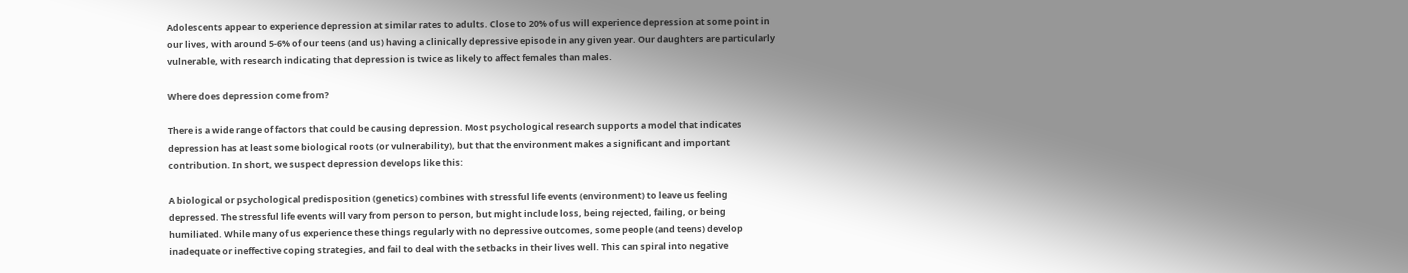Adolescents appear to experience depression at similar rates to adults. Close to 20% of us will experience depression at some point in our lives, with around 5-6% of our teens (and us) having a clinically depressive episode in any given year. Our daughters are particularly vulnerable, with research indicating that depression is twice as likely to affect females than males.

Where does depression come from?

There is a wide range of factors that could be causing depression. Most psychological research supports a model that indicates depression has at least some biological roots (or vulnerability), but that the environment makes a significant and important contribution. In short, we suspect depression develops like this:

A biological or psychological predisposition (genetics) combines with stressful life events (environment) to leave us feeling depressed. The stressful life events will vary from person to person, but might include loss, being rejected, failing, or being humiliated. While many of us experience these things regularly with no depressive outcomes, some people (and teens) develop inadequate or ineffective coping strategies, and fail to deal with the setbacks in their lives well. This can spiral into negative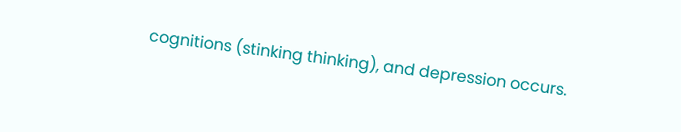cognitions (stinking thinking), and depression occurs.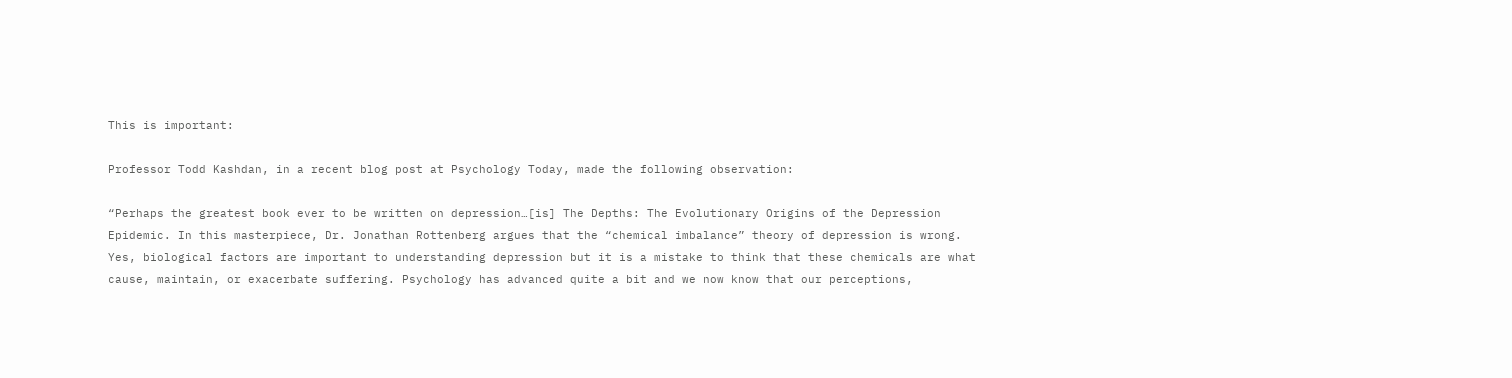This is important:

Professor Todd Kashdan, in a recent blog post at Psychology Today, made the following observation:

“Perhaps the greatest book ever to be written on depression…[is] The Depths: The Evolutionary Origins of the Depression Epidemic. In this masterpiece, Dr. Jonathan Rottenberg argues that the “chemical imbalance” theory of depression is wrong. Yes, biological factors are important to understanding depression but it is a mistake to think that these chemicals are what cause, maintain, or exacerbate suffering. Psychology has advanced quite a bit and we now know that our perceptions,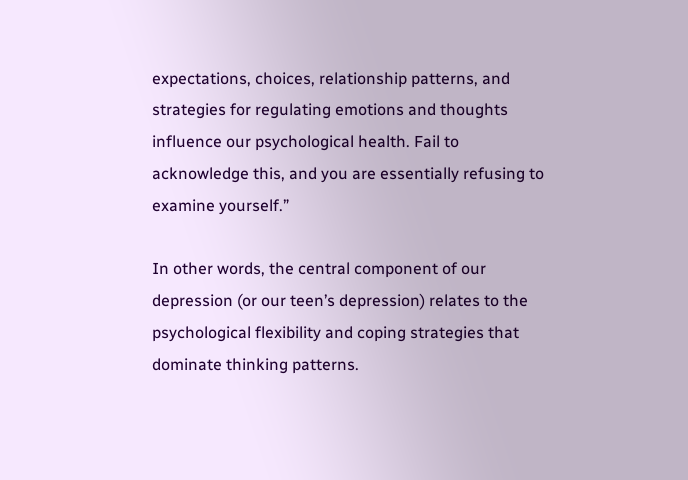expectations, choices, relationship patterns, and strategies for regulating emotions and thoughts influence our psychological health. Fail to acknowledge this, and you are essentially refusing to examine yourself.”

In other words, the central component of our depression (or our teen’s depression) relates to the psychological flexibility and coping strategies that dominate thinking patterns.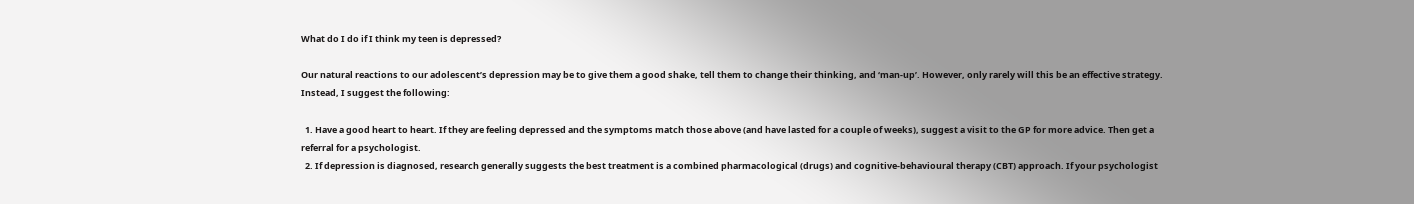What do I do if I think my teen is depressed?

Our natural reactions to our adolescent’s depression may be to give them a good shake, tell them to change their thinking, and ‘man-up’. However, only rarely will this be an effective strategy. Instead, I suggest the following:

  1. Have a good heart to heart. If they are feeling depressed and the symptoms match those above (and have lasted for a couple of weeks), suggest a visit to the GP for more advice. Then get a referral for a psychologist.
  2. If depression is diagnosed, research generally suggests the best treatment is a combined pharmacological (drugs) and cognitive-behavioural therapy (CBT) approach. If your psychologist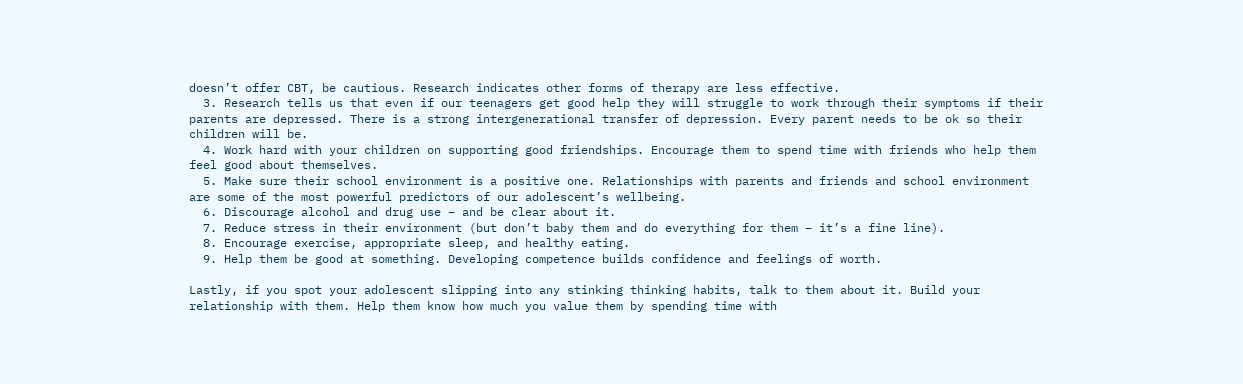doesn’t offer CBT, be cautious. Research indicates other forms of therapy are less effective.
  3. Research tells us that even if our teenagers get good help they will struggle to work through their symptoms if their parents are depressed. There is a strong intergenerational transfer of depression. Every parent needs to be ok so their children will be.
  4. Work hard with your children on supporting good friendships. Encourage them to spend time with friends who help them feel good about themselves.
  5. Make sure their school environment is a positive one. Relationships with parents and friends and school environment are some of the most powerful predictors of our adolescent’s wellbeing.
  6. Discourage alcohol and drug use – and be clear about it.
  7. Reduce stress in their environment (but don’t baby them and do everything for them – it’s a fine line).
  8. Encourage exercise, appropriate sleep, and healthy eating.
  9. Help them be good at something. Developing competence builds confidence and feelings of worth.

Lastly, if you spot your adolescent slipping into any stinking thinking habits, talk to them about it. Build your relationship with them. Help them know how much you value them by spending time with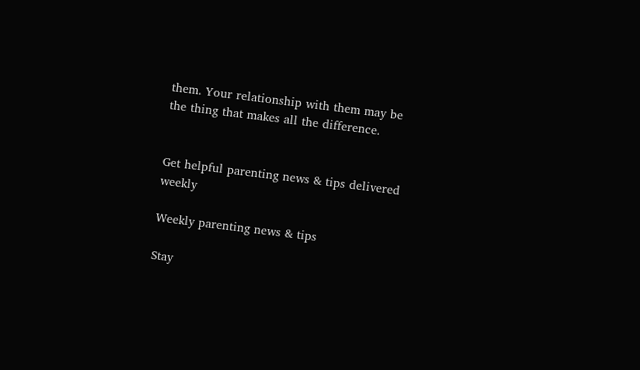them. Your relationship with them may be the thing that makes all the difference.


Get helpful parenting news & tips delivered weekly

Weekly parenting news & tips

Stay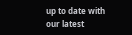up to date with our latest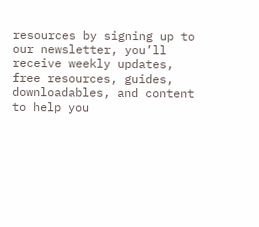resources by signing up to our newsletter, you’ll receive weekly updates, free resources, guides, downloadables, and content to help you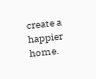create a happier home.